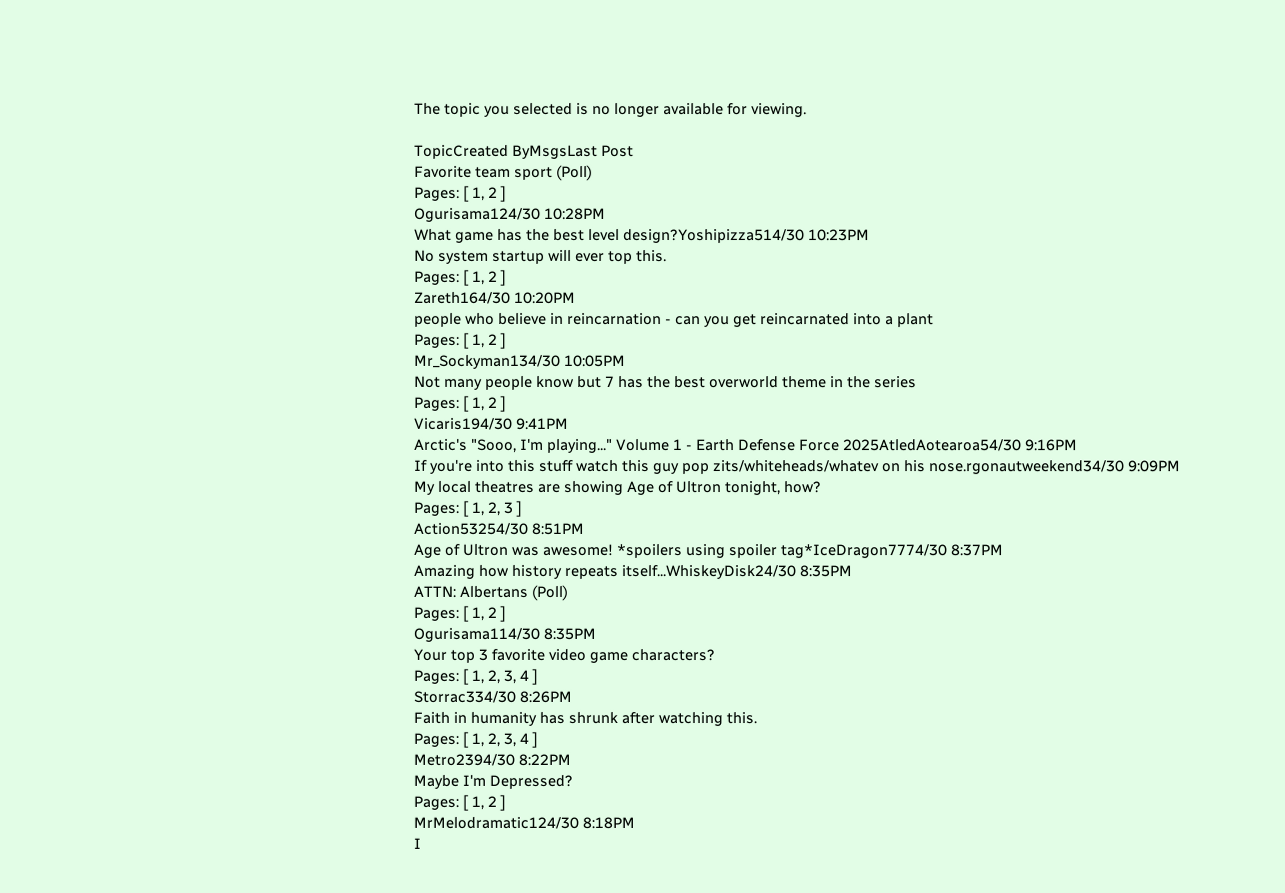The topic you selected is no longer available for viewing.

TopicCreated ByMsgsLast Post
Favorite team sport (Poll)
Pages: [ 1, 2 ]
Ogurisama124/30 10:28PM
What game has the best level design?Yoshipizza514/30 10:23PM
No system startup will ever top this.
Pages: [ 1, 2 ]
Zareth164/30 10:20PM
people who believe in reincarnation - can you get reincarnated into a plant
Pages: [ 1, 2 ]
Mr_Sockyman134/30 10:05PM
Not many people know but 7 has the best overworld theme in the series
Pages: [ 1, 2 ]
Vicaris194/30 9:41PM
Arctic's "Sooo, I'm playing..." Volume 1 - Earth Defense Force 2025AtledAotearoa54/30 9:16PM
If you're into this stuff watch this guy pop zits/whiteheads/whatev on his nose.rgonautweekend34/30 9:09PM
My local theatres are showing Age of Ultron tonight, how?
Pages: [ 1, 2, 3 ]
Action53254/30 8:51PM
Age of Ultron was awesome! *spoilers using spoiler tag*IceDragon7774/30 8:37PM
Amazing how history repeats itself...WhiskeyDisk24/30 8:35PM
ATTN: Albertans (Poll)
Pages: [ 1, 2 ]
Ogurisama114/30 8:35PM
Your top 3 favorite video game characters?
Pages: [ 1, 2, 3, 4 ]
Storrac334/30 8:26PM
Faith in humanity has shrunk after watching this.
Pages: [ 1, 2, 3, 4 ]
Metro2394/30 8:22PM
Maybe I'm Depressed?
Pages: [ 1, 2 ]
MrMelodramatic124/30 8:18PM
I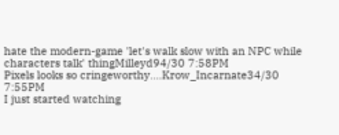hate the modern-game 'let's walk slow with an NPC while characters talk' thingMilleyd94/30 7:58PM
Pixels looks so cringeworthy....Krow_Incarnate34/30 7:55PM
I just started watching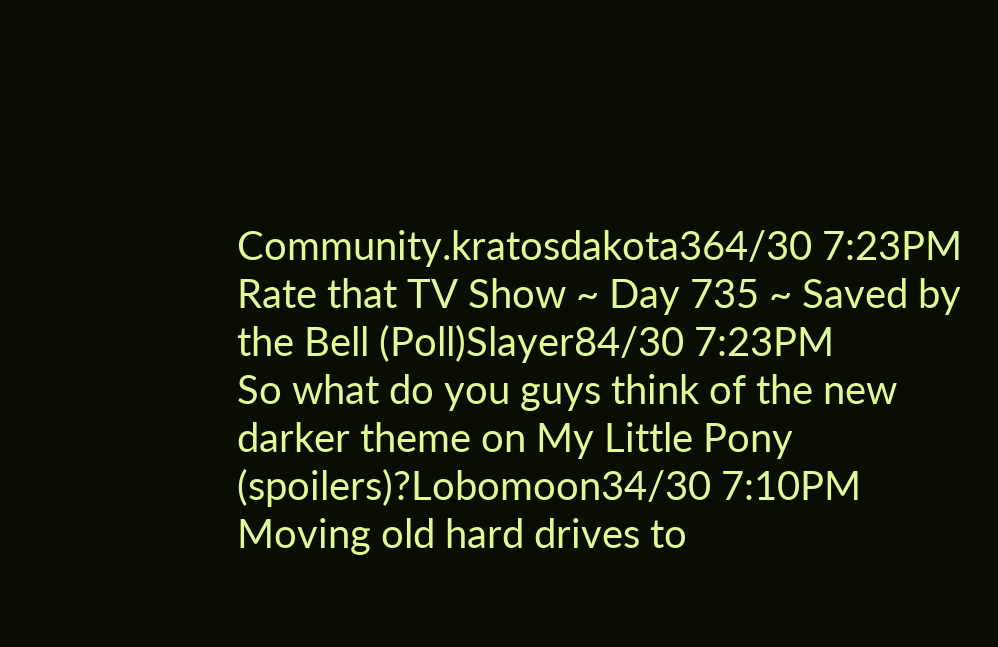Community.kratosdakota364/30 7:23PM
Rate that TV Show ~ Day 735 ~ Saved by the Bell (Poll)Slayer84/30 7:23PM
So what do you guys think of the new darker theme on My Little Pony (spoilers)?Lobomoon34/30 7:10PM
Moving old hard drives to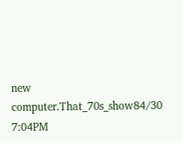new computer.That_70s_show84/30 7:04PM